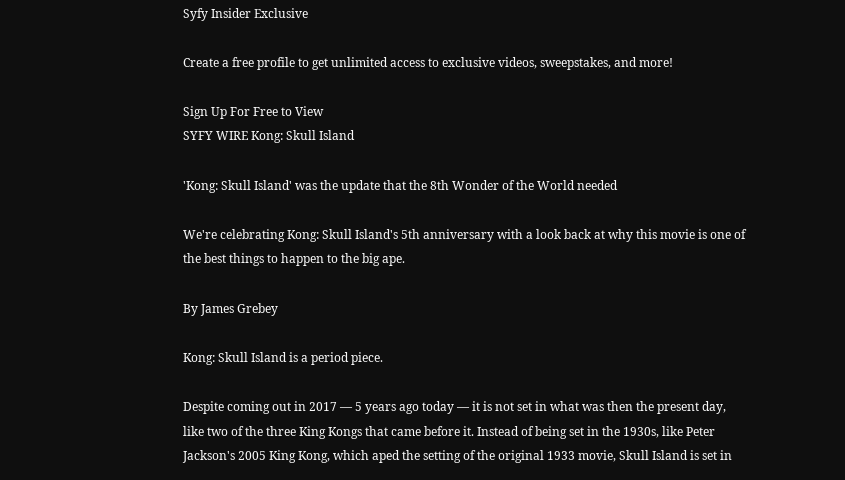Syfy Insider Exclusive

Create a free profile to get unlimited access to exclusive videos, sweepstakes, and more!

Sign Up For Free to View
SYFY WIRE Kong: Skull Island

'Kong: Skull Island' was the update that the 8th Wonder of the World needed

We're celebrating Kong: Skull Island's 5th anniversary with a look back at why this movie is one of the best things to happen to the big ape.

By James Grebey

Kong: Skull Island is a period piece.

Despite coming out in 2017 — 5 years ago today — it is not set in what was then the present day, like two of the three King Kongs that came before it. Instead of being set in the 1930s, like Peter Jackson's 2005 King Kong, which aped the setting of the original 1933 movie, Skull Island is set in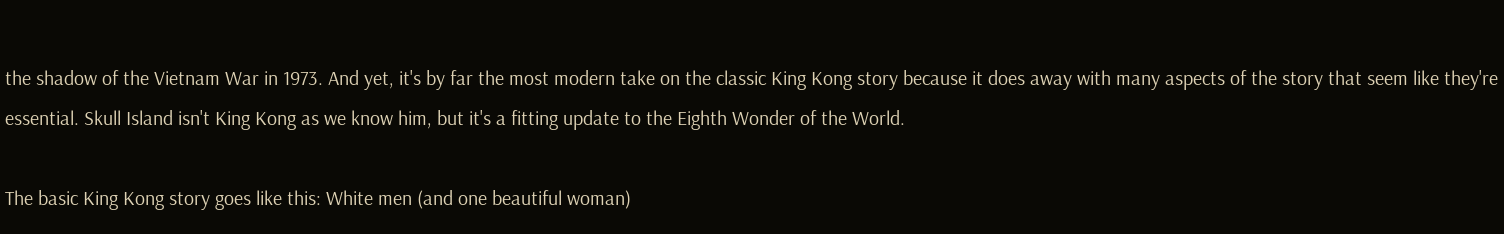the shadow of the Vietnam War in 1973. And yet, it's by far the most modern take on the classic King Kong story because it does away with many aspects of the story that seem like they're essential. Skull Island isn't King Kong as we know him, but it's a fitting update to the Eighth Wonder of the World.

The basic King Kong story goes like this: White men (and one beautiful woman)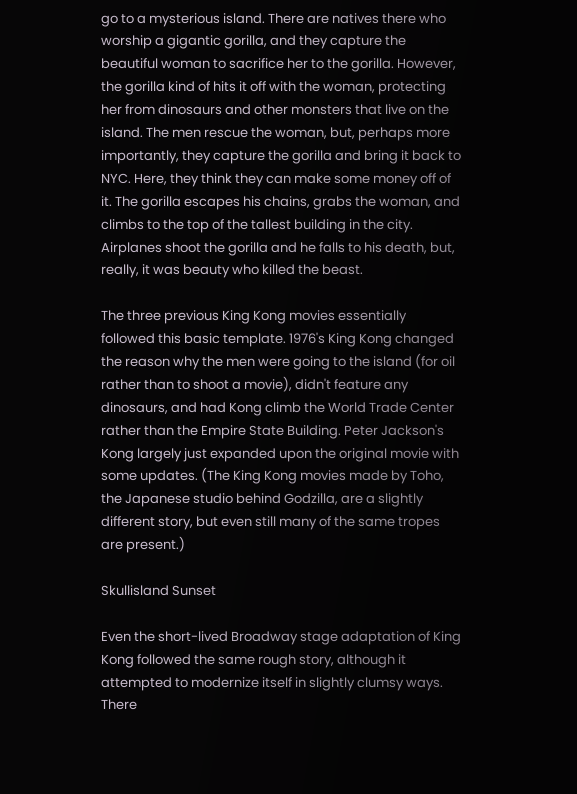go to a mysterious island. There are natives there who worship a gigantic gorilla, and they capture the beautiful woman to sacrifice her to the gorilla. However, the gorilla kind of hits it off with the woman, protecting her from dinosaurs and other monsters that live on the island. The men rescue the woman, but, perhaps more importantly, they capture the gorilla and bring it back to NYC. Here, they think they can make some money off of it. The gorilla escapes his chains, grabs the woman, and climbs to the top of the tallest building in the city. Airplanes shoot the gorilla and he falls to his death, but, really, it was beauty who killed the beast.

The three previous King Kong movies essentially followed this basic template. 1976's King Kong changed the reason why the men were going to the island (for oil rather than to shoot a movie), didn't feature any dinosaurs, and had Kong climb the World Trade Center rather than the Empire State Building. Peter Jackson's Kong largely just expanded upon the original movie with some updates. (The King Kong movies made by Toho, the Japanese studio behind Godzilla, are a slightly different story, but even still many of the same tropes are present.)

Skullisland Sunset

Even the short-lived Broadway stage adaptation of King Kong followed the same rough story, although it attempted to modernize itself in slightly clumsy ways. There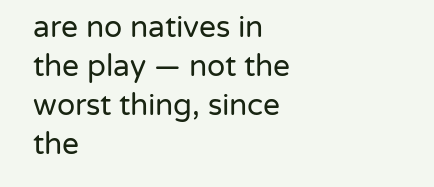are no natives in the play — not the worst thing, since the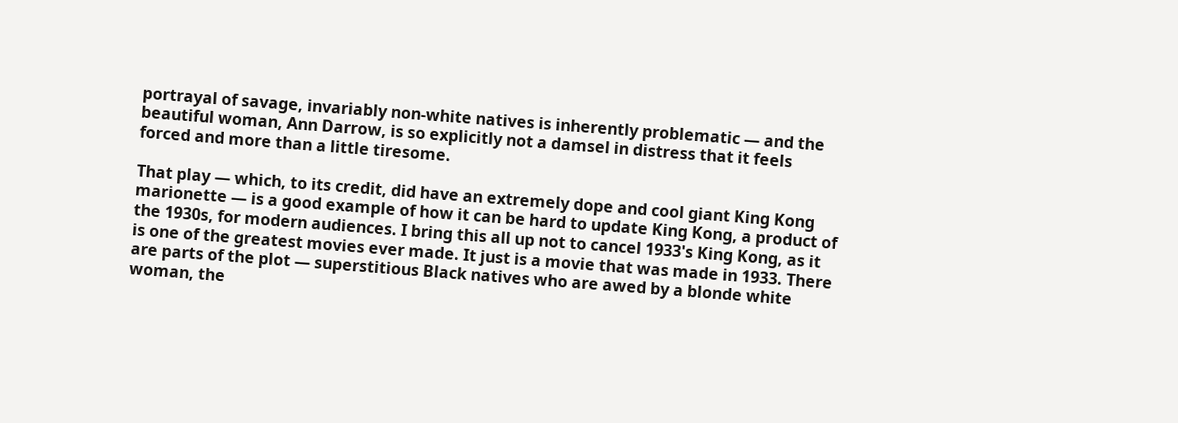portrayal of savage, invariably non-white natives is inherently problematic — and the beautiful woman, Ann Darrow, is so explicitly not a damsel in distress that it feels forced and more than a little tiresome.

That play — which, to its credit, did have an extremely dope and cool giant King Kong marionette — is a good example of how it can be hard to update King Kong, a product of the 1930s, for modern audiences. I bring this all up not to cancel 1933's King Kong, as it is one of the greatest movies ever made. It just is a movie that was made in 1933. There are parts of the plot — superstitious Black natives who are awed by a blonde white woman, the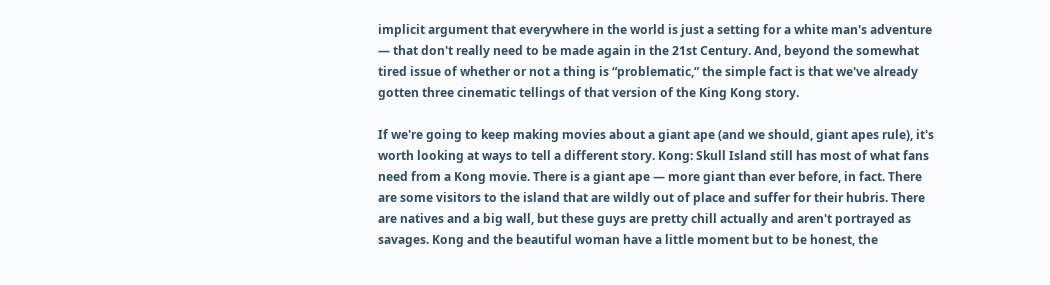implicit argument that everywhere in the world is just a setting for a white man's adventure — that don't really need to be made again in the 21st Century. And, beyond the somewhat tired issue of whether or not a thing is “problematic,” the simple fact is that we've already gotten three cinematic tellings of that version of the King Kong story.

If we're going to keep making movies about a giant ape (and we should, giant apes rule), it's worth looking at ways to tell a different story. Kong: Skull Island still has most of what fans need from a Kong movie. There is a giant ape — more giant than ever before, in fact. There are some visitors to the island that are wildly out of place and suffer for their hubris. There are natives and a big wall, but these guys are pretty chill actually and aren't portrayed as savages. Kong and the beautiful woman have a little moment but to be honest, the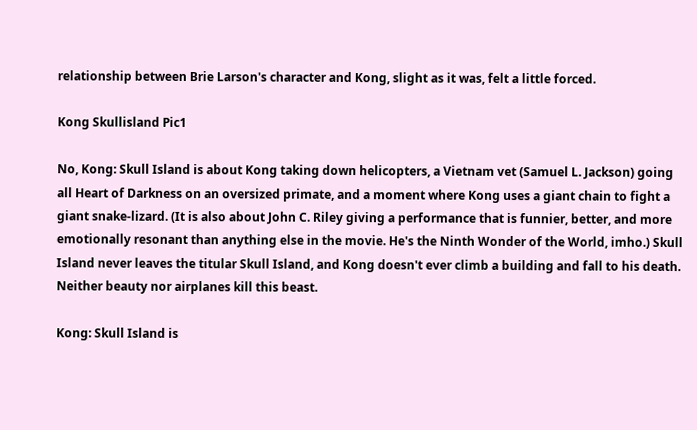relationship between Brie Larson's character and Kong, slight as it was, felt a little forced.

Kong Skullisland Pic1

No, Kong: Skull Island is about Kong taking down helicopters, a Vietnam vet (Samuel L. Jackson) going all Heart of Darkness on an oversized primate, and a moment where Kong uses a giant chain to fight a giant snake-lizard. (It is also about John C. Riley giving a performance that is funnier, better, and more emotionally resonant than anything else in the movie. He's the Ninth Wonder of the World, imho.) Skull Island never leaves the titular Skull Island, and Kong doesn't ever climb a building and fall to his death. Neither beauty nor airplanes kill this beast.

Kong: Skull Island is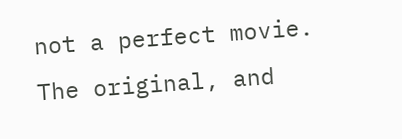not a perfect movie. The original, and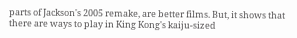parts of Jackson's 2005 remake, are better films. But, it shows that there are ways to play in King Kong's kaiju-sized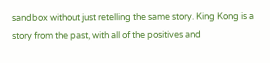sandbox without just retelling the same story. King Kong is a story from the past, with all of the positives and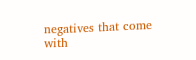negatives that come with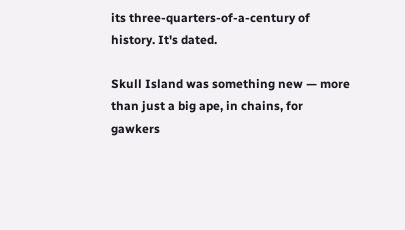its three-quarters-of-a-century of history. It's dated.

Skull Island was something new — more than just a big ape, in chains, for gawkers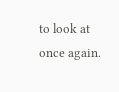to look at once again.